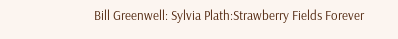Bill Greenwell: Sylvia Plath:Strawberry Fields Forever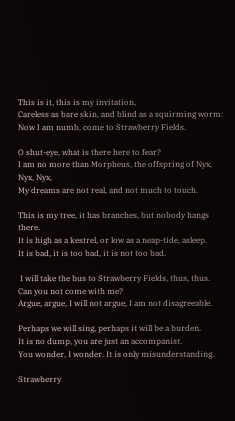This is it, this is my invitation,
Careless as bare skin, and blind as a squirming worm:
Now I am numb, come to Strawberry Fields.

O shut-eye, what is there here to fear?
I am no more than Morpheus, the offspring of Nyx, Nyx, Nyx,
My dreams are not real, and not much to touch.

This is my tree, it has branches, but nobody hangs there.
It is high as a kestrel, or low as a neap-tide, asleep.
It is bad, it is too bad, it is not too bad.

 I will take the bus to Strawberry Fields, thus, thus.
Can you not come with me?
Argue, argue, I will not argue, I am not disagreeable.

Perhaps we will sing, perhaps it will be a burden.
It is no dump, you are just an accompanist.
You wonder, I wonder. It is only misunderstanding.

Strawberry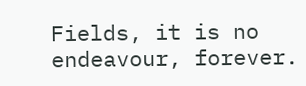Fields, it is no endeavour, forever.